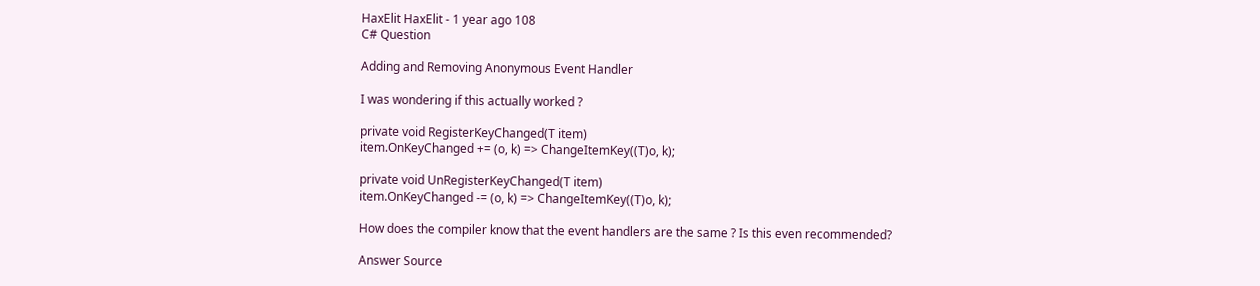HaxElit HaxElit - 1 year ago 108
C# Question

Adding and Removing Anonymous Event Handler

I was wondering if this actually worked ?

private void RegisterKeyChanged(T item)
item.OnKeyChanged += (o, k) => ChangeItemKey((T)o, k);

private void UnRegisterKeyChanged(T item)
item.OnKeyChanged -= (o, k) => ChangeItemKey((T)o, k);

How does the compiler know that the event handlers are the same ? Is this even recommended?

Answer Source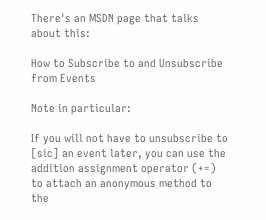There's an MSDN page that talks about this:

How to Subscribe to and Unsubscribe from Events

Note in particular:

If you will not have to unsubscribe to [sic] an event later, you can use the addition assignment operator (+=) to attach an anonymous method to the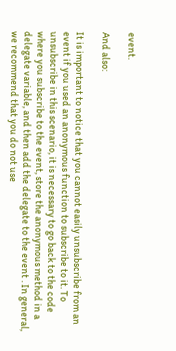event.

And also:

It is important to notice that you cannot easily unsubscribe from an event if you used an anonymous function to subscribe to it. To unsubscribe in this scenario, it is necessary to go back to the code where you subscribe to the event, store the anonymous method in a delegate variable, and then add the delegate to the event . In general, we recommend that you do not use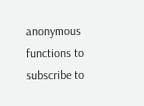anonymous functions to subscribe to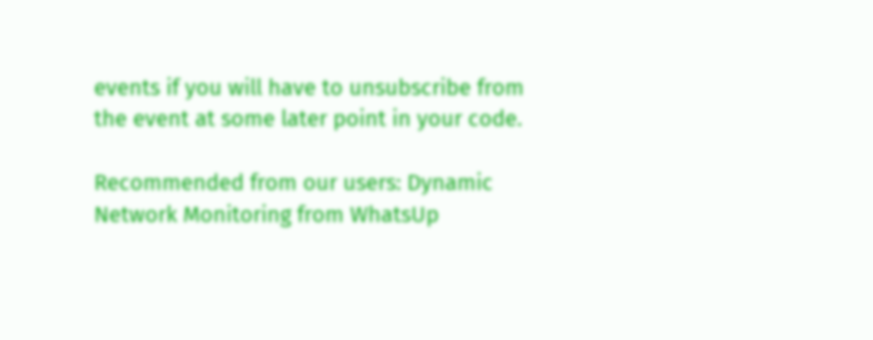events if you will have to unsubscribe from the event at some later point in your code.

Recommended from our users: Dynamic Network Monitoring from WhatsUp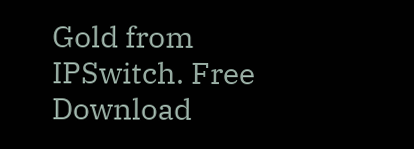Gold from IPSwitch. Free Download